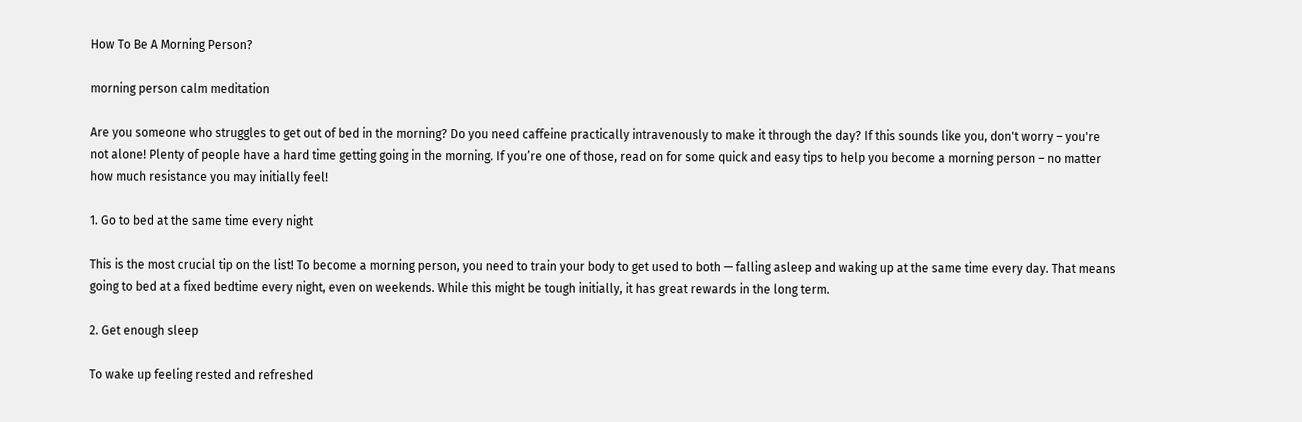How To Be A Morning Person?

morning person calm meditation

Are you someone who struggles to get out of bed in the morning? Do you need caffeine practically intravenously to make it through the day? If this sounds like you, don't worry – you're not alone! Plenty of people have a hard time getting going in the morning. If you’re one of those, read on for some quick and easy tips to help you become a morning person – no matter how much resistance you may initially feel!

1. Go to bed at the same time every night

This is the most crucial tip on the list! To become a morning person, you need to train your body to get used to both — falling asleep and waking up at the same time every day. That means going to bed at a fixed bedtime every night, even on weekends. While this might be tough initially, it has great rewards in the long term.

2. Get enough sleep

To wake up feeling rested and refreshed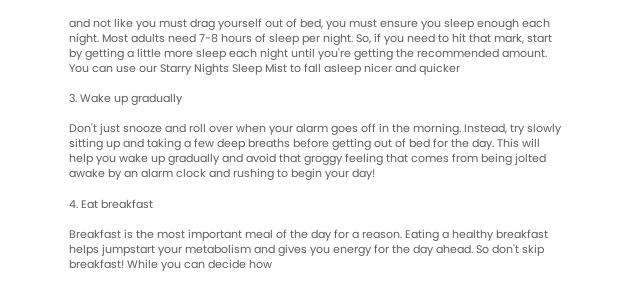and not like you must drag yourself out of bed, you must ensure you sleep enough each night. Most adults need 7-8 hours of sleep per night. So, if you need to hit that mark, start by getting a little more sleep each night until you're getting the recommended amount. You can use our Starry Nights Sleep Mist to fall asleep nicer and quicker

3. Wake up gradually

Don't just snooze and roll over when your alarm goes off in the morning. Instead, try slowly sitting up and taking a few deep breaths before getting out of bed for the day. This will help you wake up gradually and avoid that groggy feeling that comes from being jolted awake by an alarm clock and rushing to begin your day!

4. Eat breakfast

Breakfast is the most important meal of the day for a reason. Eating a healthy breakfast helps jumpstart your metabolism and gives you energy for the day ahead. So don't skip breakfast! While you can decide how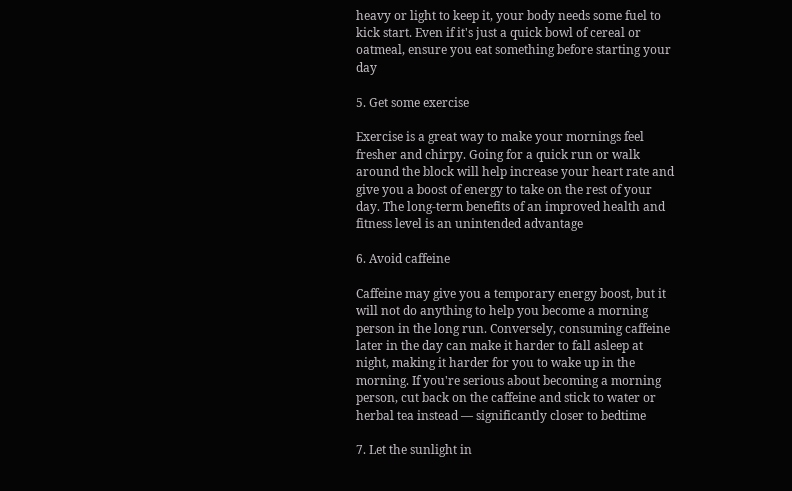heavy or light to keep it, your body needs some fuel to kick start. Even if it's just a quick bowl of cereal or oatmeal, ensure you eat something before starting your day

5. Get some exercise

Exercise is a great way to make your mornings feel fresher and chirpy. Going for a quick run or walk around the block will help increase your heart rate and give you a boost of energy to take on the rest of your day. The long-term benefits of an improved health and fitness level is an unintended advantage

6. Avoid caffeine

Caffeine may give you a temporary energy boost, but it will not do anything to help you become a morning person in the long run. Conversely, consuming caffeine later in the day can make it harder to fall asleep at night, making it harder for you to wake up in the morning. If you're serious about becoming a morning person, cut back on the caffeine and stick to water or herbal tea instead — significantly closer to bedtime

7. Let the sunlight in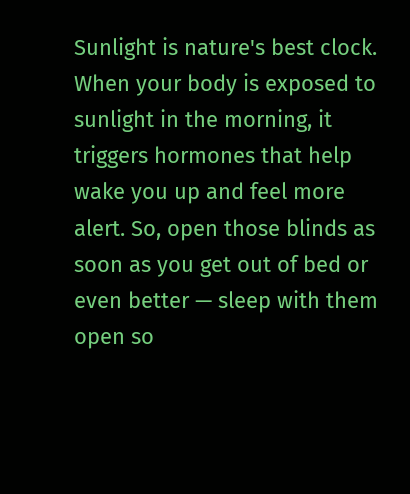Sunlight is nature's best clock. When your body is exposed to sunlight in the morning, it triggers hormones that help wake you up and feel more alert. So, open those blinds as soon as you get out of bed or even better — sleep with them open so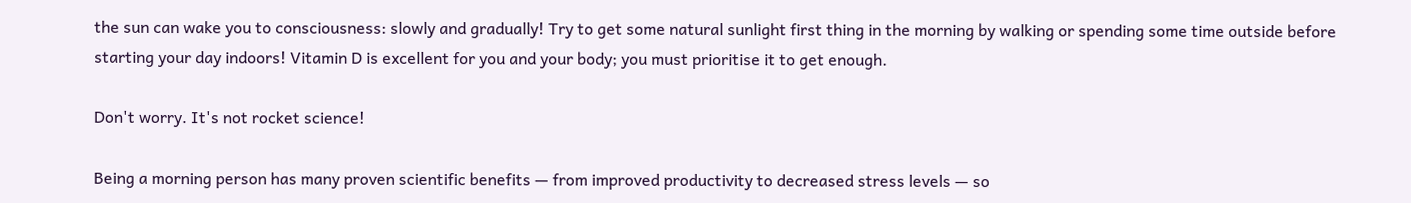the sun can wake you to consciousness: slowly and gradually! Try to get some natural sunlight first thing in the morning by walking or spending some time outside before starting your day indoors! Vitamin D is excellent for you and your body; you must prioritise it to get enough.

Don't worry. It's not rocket science!

Being a morning person has many proven scientific benefits — from improved productivity to decreased stress levels — so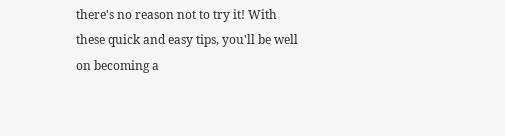there's no reason not to try it! With these quick and easy tips, you'll be well on becoming a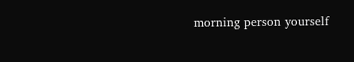morning person yourself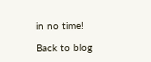in no time!

Back to blog